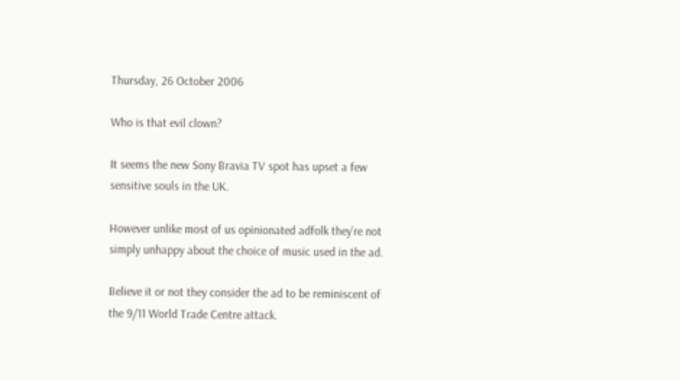Thursday, 26 October 2006

Who is that evil clown?

It seems the new Sony Bravia TV spot has upset a few sensitive souls in the UK.

However unlike most of us opinionated adfolk they’re not simply unhappy about the choice of music used in the ad.

Believe it or not they consider the ad to be reminiscent of the 9/11 World Trade Centre attack.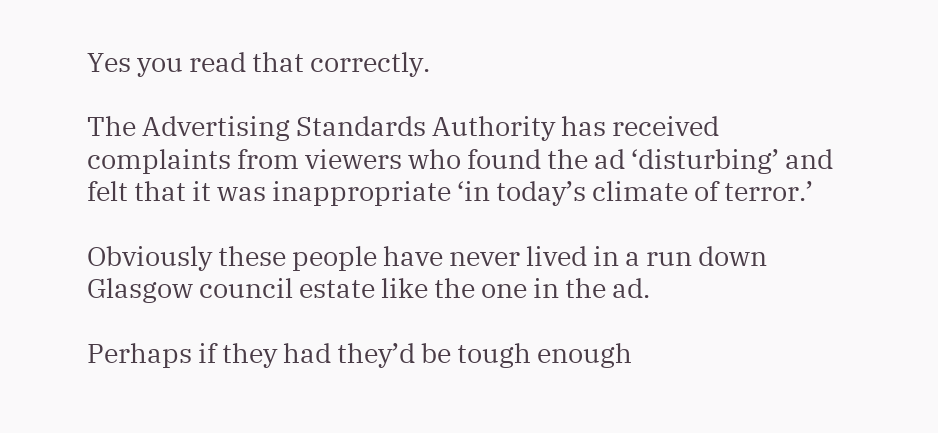Yes you read that correctly.

The Advertising Standards Authority has received complaints from viewers who found the ad ‘disturbing’ and felt that it was inappropriate ‘in today’s climate of terror.’

Obviously these people have never lived in a run down Glasgow council estate like the one in the ad.

Perhaps if they had they’d be tough enough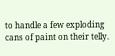to handle a few exploding cans of paint on their telly.